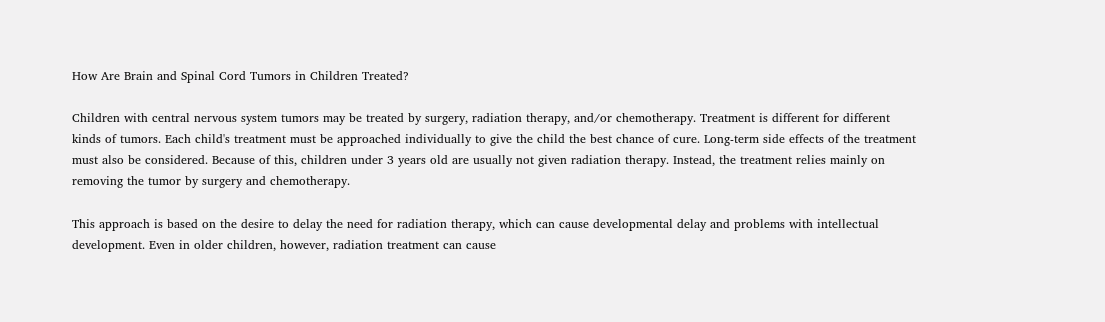How Are Brain and Spinal Cord Tumors in Children Treated?

Children with central nervous system tumors may be treated by surgery, radiation therapy, and/or chemotherapy. Treatment is different for different kinds of tumors. Each child's treatment must be approached individually to give the child the best chance of cure. Long-term side effects of the treatment must also be considered. Because of this, children under 3 years old are usually not given radiation therapy. Instead, the treatment relies mainly on removing the tumor by surgery and chemotherapy.

This approach is based on the desire to delay the need for radiation therapy, which can cause developmental delay and problems with intellectual development. Even in older children, however, radiation treatment can cause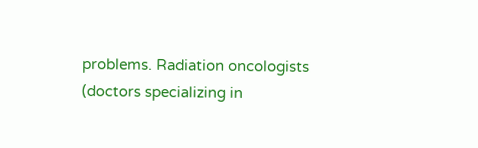problems. Radiation oncologists (doctors specializing in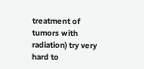treatment of tumors with radiation) try very hard to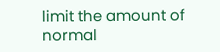limit the amount of normal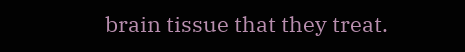brain tissue that they treat.